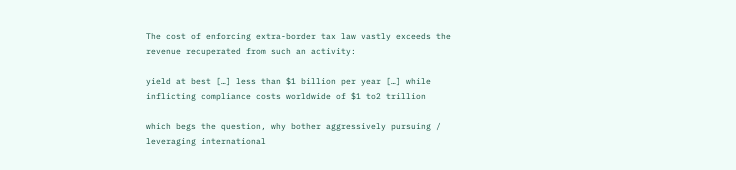The cost of enforcing extra-border tax law vastly exceeds the revenue recuperated from such an activity:

yield at best […] less than $1 billion per year […] while inflicting compliance costs worldwide of $1 to2 trillion

which begs the question, why bother aggressively pursuing / leveraging international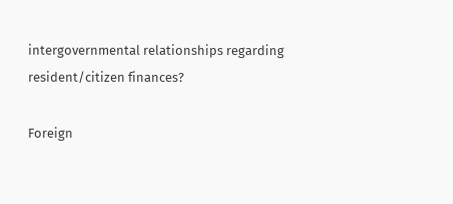intergovernmental relationships regarding resident/citizen finances?

Foreign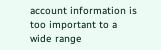account information is too important to a wide range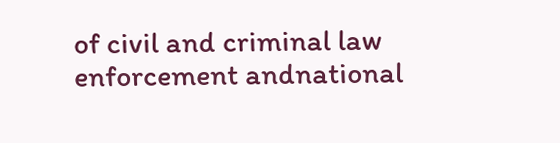of civil and criminal law enforcement andnational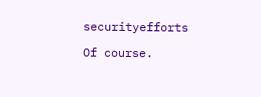securityefforts

Of course.